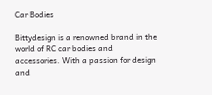Car Bodies

Bittydesign is a renowned brand in the world of RC car bodies and accessories. With a passion for design and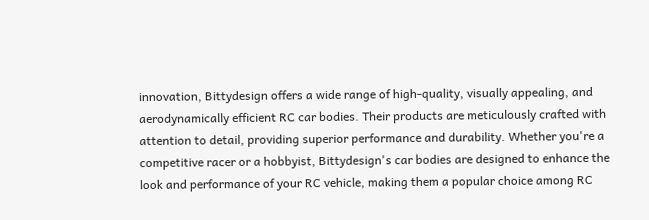innovation, Bittydesign offers a wide range of high-quality, visually appealing, and aerodynamically efficient RC car bodies. Their products are meticulously crafted with attention to detail, providing superior performance and durability. Whether you're a competitive racer or a hobbyist, Bittydesign's car bodies are designed to enhance the look and performance of your RC vehicle, making them a popular choice among RC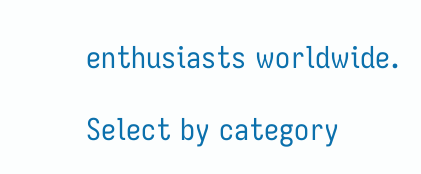enthusiasts worldwide.

Select by category